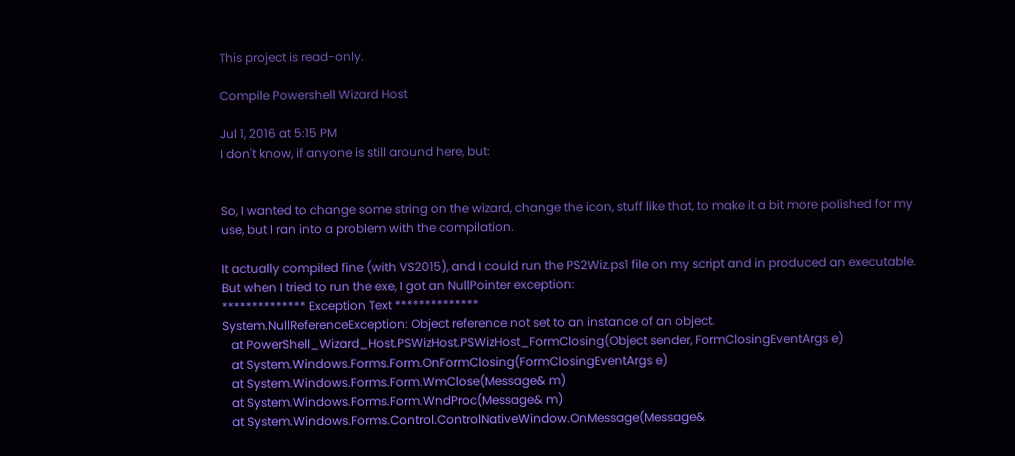This project is read-only.

Compile Powershell Wizard Host

Jul 1, 2016 at 5:15 PM
I don't know, if anyone is still around here, but:


So, I wanted to change some string on the wizard, change the icon, stuff like that, to make it a bit more polished for my use, but I ran into a problem with the compilation.

It actually compiled fine (with VS2015), and I could run the PS2Wiz.ps1 file on my script and in produced an executable. But when I tried to run the exe, I got an NullPointer exception:
************** Exception Text **************
System.NullReferenceException: Object reference not set to an instance of an object.
   at PowerShell_Wizard_Host.PSWizHost.PSWizHost_FormClosing(Object sender, FormClosingEventArgs e)
   at System.Windows.Forms.Form.OnFormClosing(FormClosingEventArgs e)
   at System.Windows.Forms.Form.WmClose(Message& m)
   at System.Windows.Forms.Form.WndProc(Message& m)
   at System.Windows.Forms.Control.ControlNativeWindow.OnMessage(Message&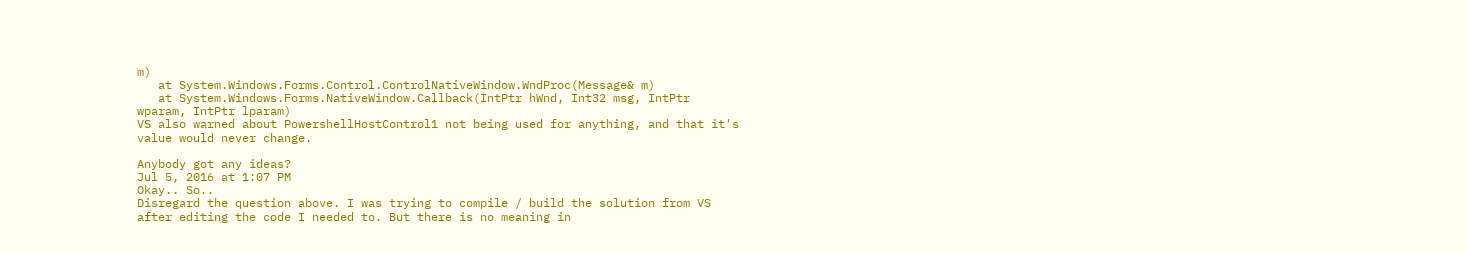m)
   at System.Windows.Forms.Control.ControlNativeWindow.WndProc(Message& m)
   at System.Windows.Forms.NativeWindow.Callback(IntPtr hWnd, Int32 msg, IntPtr wparam, IntPtr lparam)
VS also warned about PowershellHostControl1 not being used for anything, and that it's value would never change.

Anybody got any ideas?
Jul 5, 2016 at 1:07 PM
Okay.. So..
Disregard the question above. I was trying to compile / build the solution from VS after editing the code I needed to. But there is no meaning in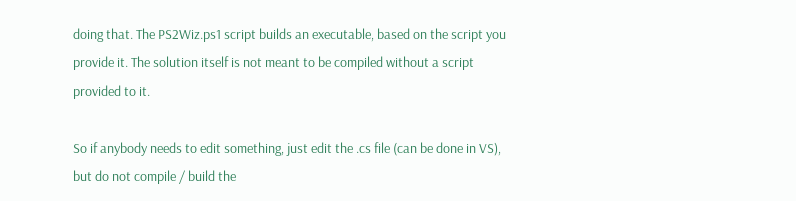doing that. The PS2Wiz.ps1 script builds an executable, based on the script you provide it. The solution itself is not meant to be compiled without a script provided to it.

So if anybody needs to edit something, just edit the .cs file (can be done in VS), but do not compile / build the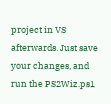project in VS afterwards. Just save your changes, and run the PS2Wiz.ps1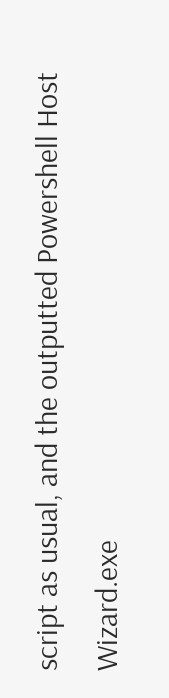script as usual, and the outputted Powershell Host Wizard.exe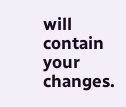will contain your changes.